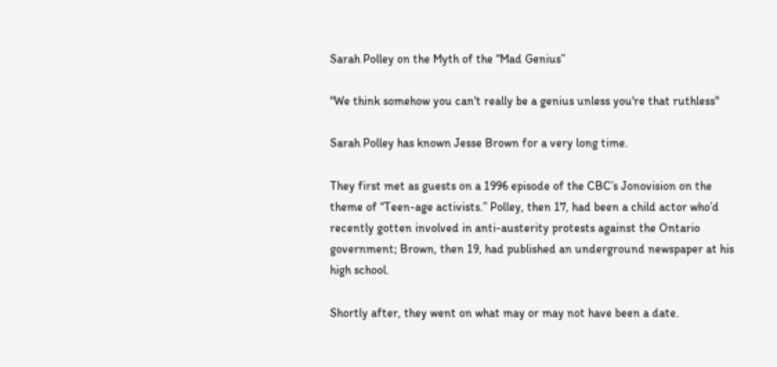Sarah Polley on the Myth of the “Mad Genius”

"We think somehow you can't really be a genius unless you're that ruthless"

Sarah Polley has known Jesse Brown for a very long time.

They first met as guests on a 1996 episode of the CBC’s Jonovision on the theme of “Teen-age activists.” Polley, then 17, had been a child actor who’d recently gotten involved in anti-austerity protests against the Ontario government; Brown, then 19, had published an underground newspaper at his high school.

Shortly after, they went on what may or may not have been a date.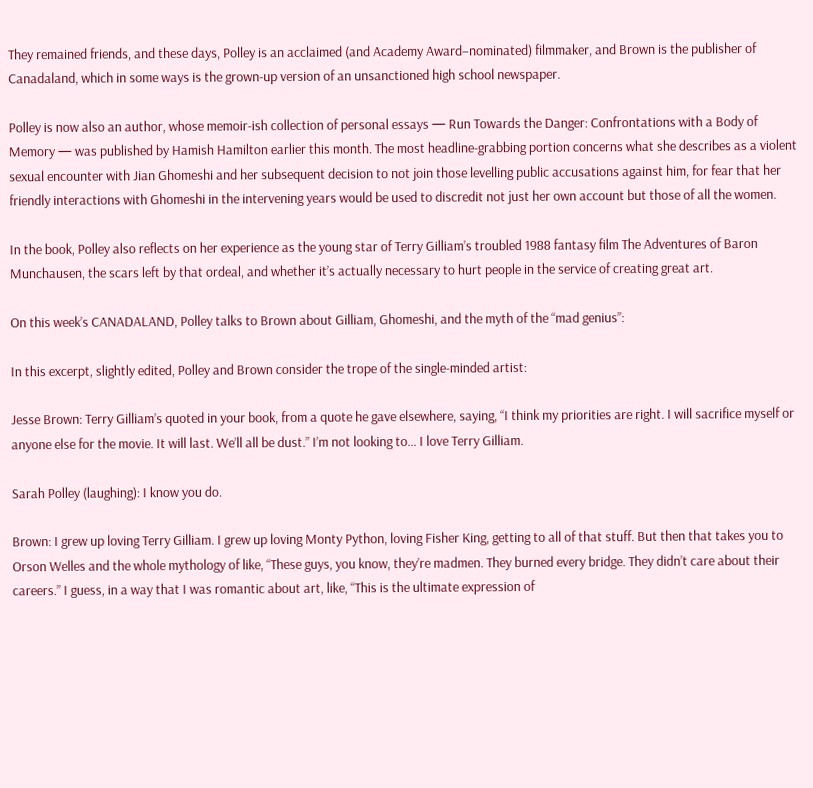They remained friends, and these days, Polley is an acclaimed (and Academy Award–nominated) filmmaker, and Brown is the publisher of Canadaland, which in some ways is the grown-up version of an unsanctioned high school newspaper.

Polley is now also an author, whose memoir-ish collection of personal essays — Run Towards the Danger: Confrontations with a Body of Memory — was published by Hamish Hamilton earlier this month. The most headline-grabbing portion concerns what she describes as a violent sexual encounter with Jian Ghomeshi and her subsequent decision to not join those levelling public accusations against him, for fear that her friendly interactions with Ghomeshi in the intervening years would be used to discredit not just her own account but those of all the women.

In the book, Polley also reflects on her experience as the young star of Terry Gilliam’s troubled 1988 fantasy film The Adventures of Baron Munchausen, the scars left by that ordeal, and whether it’s actually necessary to hurt people in the service of creating great art.

On this week’s CANADALAND, Polley talks to Brown about Gilliam, Ghomeshi, and the myth of the “mad genius”:

In this excerpt, slightly edited, Polley and Brown consider the trope of the single-minded artist:

Jesse Brown: Terry Gilliam’s quoted in your book, from a quote he gave elsewhere, saying, “I think my priorities are right. I will sacrifice myself or anyone else for the movie. It will last. We’ll all be dust.” I’m not looking to… I love Terry Gilliam.

Sarah Polley (laughing): I know you do.

Brown: I grew up loving Terry Gilliam. I grew up loving Monty Python, loving Fisher King, getting to all of that stuff. But then that takes you to Orson Welles and the whole mythology of like, “These guys, you know, they’re madmen. They burned every bridge. They didn’t care about their careers.” I guess, in a way that I was romantic about art, like, “This is the ultimate expression of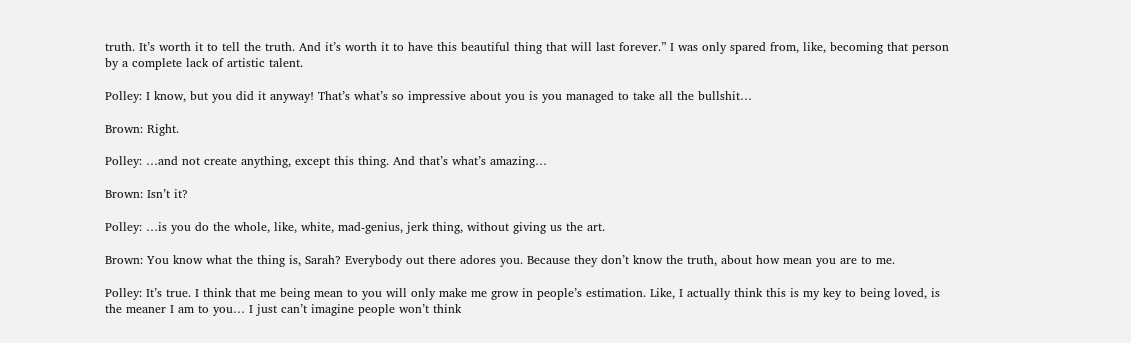truth. It’s worth it to tell the truth. And it’s worth it to have this beautiful thing that will last forever.” I was only spared from, like, becoming that person by a complete lack of artistic talent.

Polley: I know, but you did it anyway! That’s what’s so impressive about you is you managed to take all the bullshit…

Brown: Right.

Polley: …and not create anything, except this thing. And that’s what’s amazing…

Brown: Isn’t it?

Polley: …is you do the whole, like, white, mad-genius, jerk thing, without giving us the art.

Brown: You know what the thing is, Sarah? Everybody out there adores you. Because they don’t know the truth, about how mean you are to me.

Polley: It’s true. I think that me being mean to you will only make me grow in people’s estimation. Like, I actually think this is my key to being loved, is the meaner I am to you… I just can’t imagine people won’t think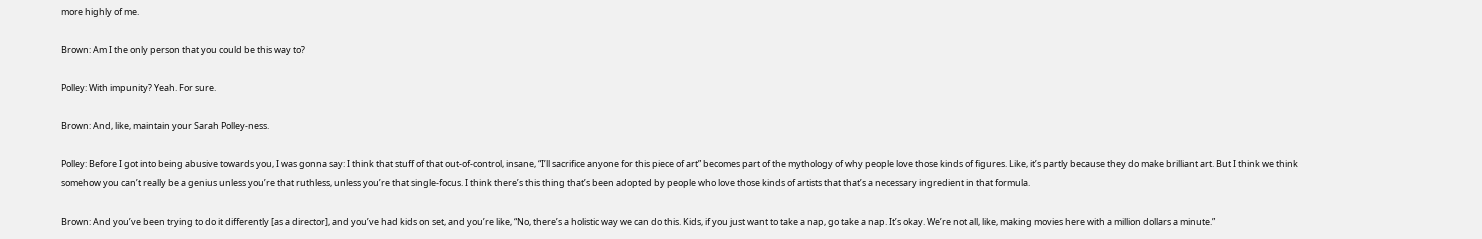more highly of me.

Brown: Am I the only person that you could be this way to?

Polley: With impunity? Yeah. For sure.

Brown: And, like, maintain your Sarah Polley-ness.

Polley: Before I got into being abusive towards you, I was gonna say: I think that stuff of that out-of-control, insane, “I’ll sacrifice anyone for this piece of art” becomes part of the mythology of why people love those kinds of figures. Like, it’s partly because they do make brilliant art. But I think we think somehow you can’t really be a genius unless you’re that ruthless, unless you’re that single-focus. I think there’s this thing that’s been adopted by people who love those kinds of artists that that’s a necessary ingredient in that formula.

Brown: And you’ve been trying to do it differently [as a director], and you’ve had kids on set, and you’re like, “No, there’s a holistic way we can do this. Kids, if you just want to take a nap, go take a nap. It’s okay. We’re not all, like, making movies here with a million dollars a minute.”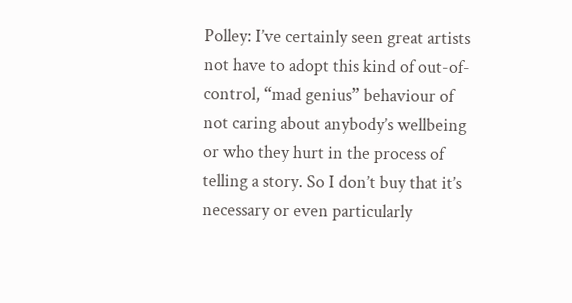Polley: I’ve certainly seen great artists not have to adopt this kind of out-of-control, “mad genius” behaviour of not caring about anybody’s wellbeing or who they hurt in the process of telling a story. So I don’t buy that it’s necessary or even particularly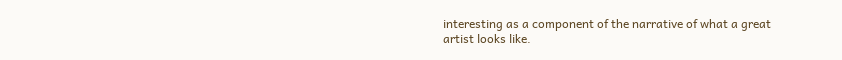interesting as a component of the narrative of what a great artist looks like.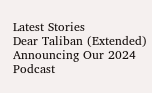Latest Stories
Dear Taliban (Extended)
Announcing Our 2024 Podcast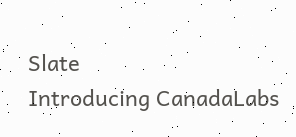Slate
Introducing CanadaLabs